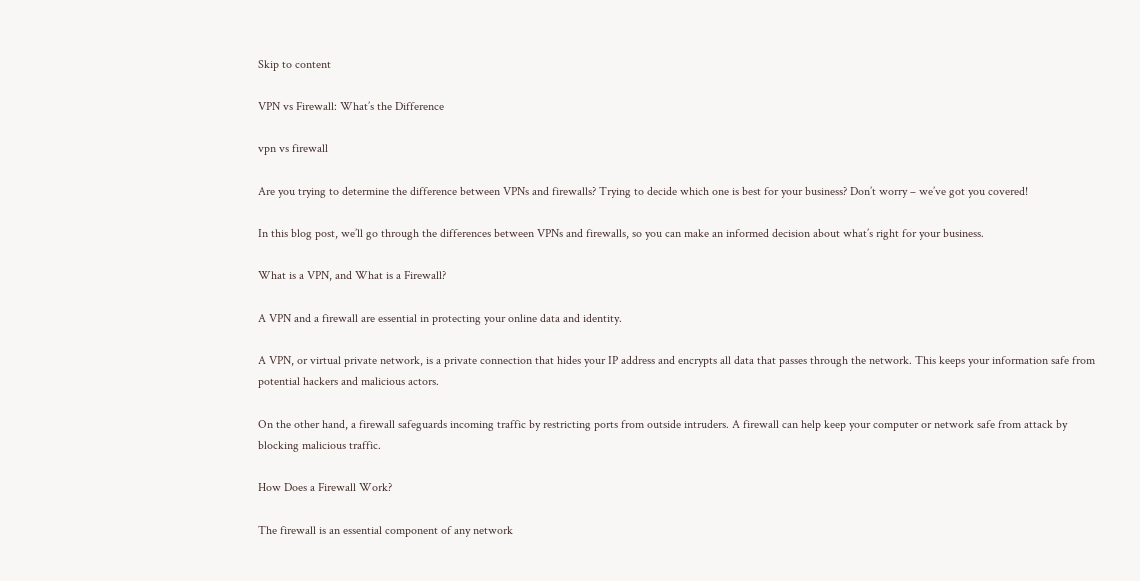Skip to content

VPN vs Firewall: What’s the Difference

vpn vs firewall

Are you trying to determine the difference between VPNs and firewalls? Trying to decide which one is best for your business? Don’t worry – we’ve got you covered!

In this blog post, we’ll go through the differences between VPNs and firewalls, so you can make an informed decision about what’s right for your business.

What is a VPN, and What is a Firewall?

A VPN and a firewall are essential in protecting your online data and identity.

A VPN, or virtual private network, is a private connection that hides your IP address and encrypts all data that passes through the network. This keeps your information safe from potential hackers and malicious actors.

On the other hand, a firewall safeguards incoming traffic by restricting ports from outside intruders. A firewall can help keep your computer or network safe from attack by blocking malicious traffic.

How Does a Firewall Work?

The firewall is an essential component of any network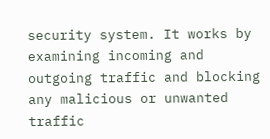security system. It works by examining incoming and outgoing traffic and blocking any malicious or unwanted traffic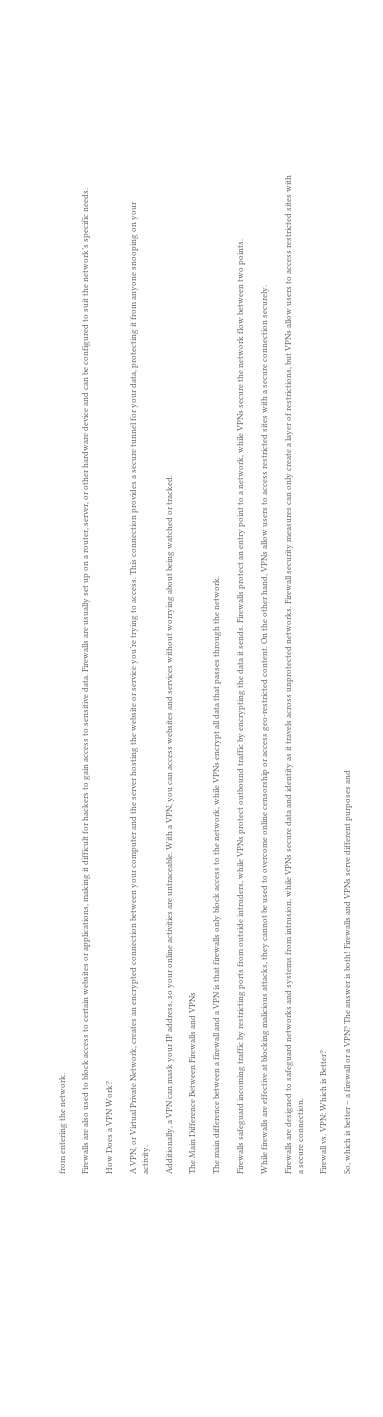from entering the network.

Firewalls are also used to block access to certain websites or applications, making it difficult for hackers to gain access to sensitive data. Firewalls are usually set up on a router, server, or other hardware device and can be configured to suit the network’s specific needs.

How Does a VPN Work?

A VPN, or Virtual Private Network, creates an encrypted connection between your computer and the server hosting the website or service you’re trying to access. This connection provides a secure tunnel for your data, protecting it from anyone snooping on your activity.

Additionally, a VPN can mask your IP address, so your online activities are untraceable. With a VPN, you can access websites and services without worrying about being watched or tracked.

The Main Difference Between Firewalls and VPNs

The main difference between a firewall and a VPN is that firewalls only block access to the network, while VPNs encrypt all data that passes through the network.

Firewalls safeguard incoming traffic by restricting ports from outside intruders, while VPNs protect outbound traffic by encrypting the data it sends. Firewalls protect an entry point to a network, while VPNs secure the network flow between two points.

While firewalls are effective at blocking malicious attacks, they cannot be used to overcome online censorship or access geo-restricted content. On the other hand, VPNs allow users to access restricted sites with a secure connection securely.

Firewalls are designed to safeguard networks and systems from intrusion, while VPNs secure data and identity as it travels across unprotected networks. Firewall security measures can only create a layer of restrictions, but VPNs allow users to access restricted sites with a secure connection.

Firewall vs. VPN: Which is Better?

So, which is better – a firewall or a VPN? The answer is both! Firewalls and VPNs serve different purposes and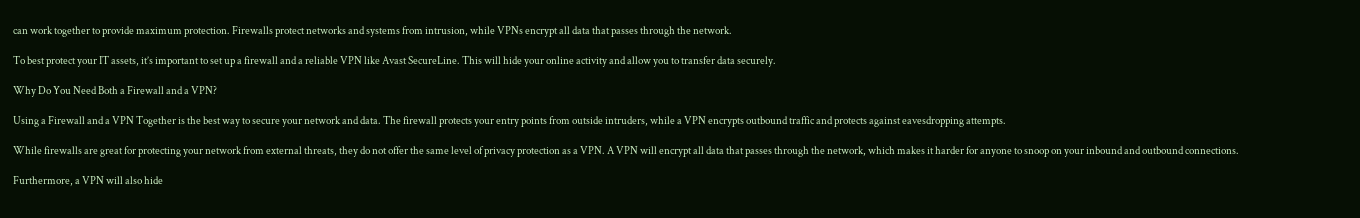can work together to provide maximum protection. Firewalls protect networks and systems from intrusion, while VPNs encrypt all data that passes through the network.

To best protect your IT assets, it’s important to set up a firewall and a reliable VPN like Avast SecureLine. This will hide your online activity and allow you to transfer data securely.

Why Do You Need Both a Firewall and a VPN?

Using a Firewall and a VPN Together is the best way to secure your network and data. The firewall protects your entry points from outside intruders, while a VPN encrypts outbound traffic and protects against eavesdropping attempts.

While firewalls are great for protecting your network from external threats, they do not offer the same level of privacy protection as a VPN. A VPN will encrypt all data that passes through the network, which makes it harder for anyone to snoop on your inbound and outbound connections.

Furthermore, a VPN will also hide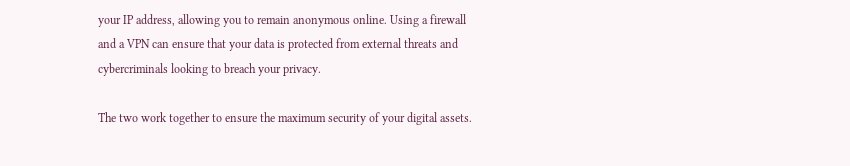your IP address, allowing you to remain anonymous online. Using a firewall and a VPN can ensure that your data is protected from external threats and cybercriminals looking to breach your privacy.

The two work together to ensure the maximum security of your digital assets.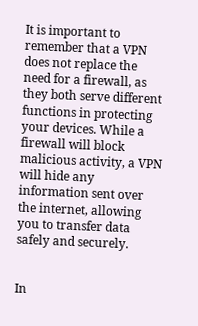It is important to remember that a VPN does not replace the need for a firewall, as they both serve different functions in protecting your devices. While a firewall will block malicious activity, a VPN will hide any information sent over the internet, allowing you to transfer data safely and securely.


In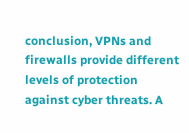conclusion, VPNs and firewalls provide different levels of protection against cyber threats. A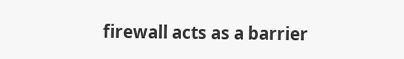firewall acts as a barrier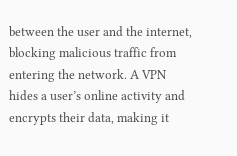between the user and the internet, blocking malicious traffic from entering the network. A VPN hides a user’s online activity and encrypts their data, making it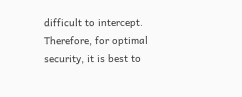difficult to intercept. Therefore, for optimal security, it is best to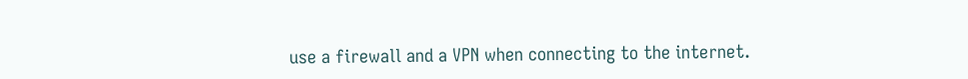use a firewall and a VPN when connecting to the internet.